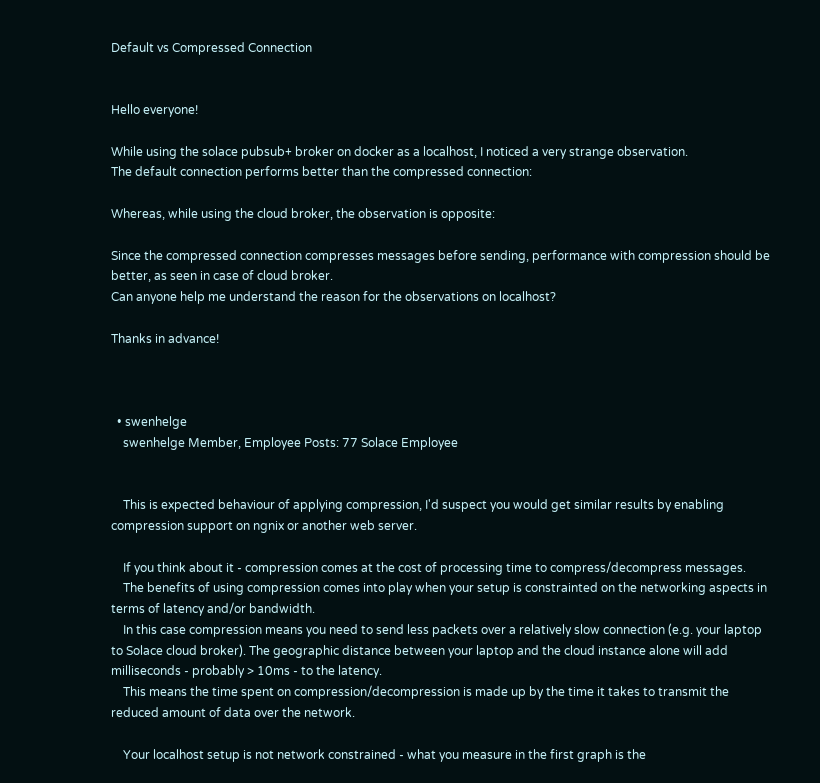Default vs Compressed Connection


Hello everyone!

While using the solace pubsub+ broker on docker as a localhost, I noticed a very strange observation.
The default connection performs better than the compressed connection:

Whereas, while using the cloud broker, the observation is opposite:

Since the compressed connection compresses messages before sending, performance with compression should be better, as seen in case of cloud broker.
Can anyone help me understand the reason for the observations on localhost?

Thanks in advance!



  • swenhelge
    swenhelge Member, Employee Posts: 77 Solace Employee


    This is expected behaviour of applying compression, I'd suspect you would get similar results by enabling compression support on ngnix or another web server.

    If you think about it - compression comes at the cost of processing time to compress/decompress messages.
    The benefits of using compression comes into play when your setup is constrainted on the networking aspects in terms of latency and/or bandwidth.
    In this case compression means you need to send less packets over a relatively slow connection (e.g. your laptop to Solace cloud broker). The geographic distance between your laptop and the cloud instance alone will add milliseconds - probably > 10ms - to the latency.
    This means the time spent on compression/decompression is made up by the time it takes to transmit the reduced amount of data over the network.

    Your localhost setup is not network constrained - what you measure in the first graph is the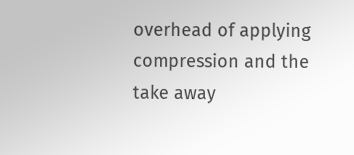overhead of applying compression and the take away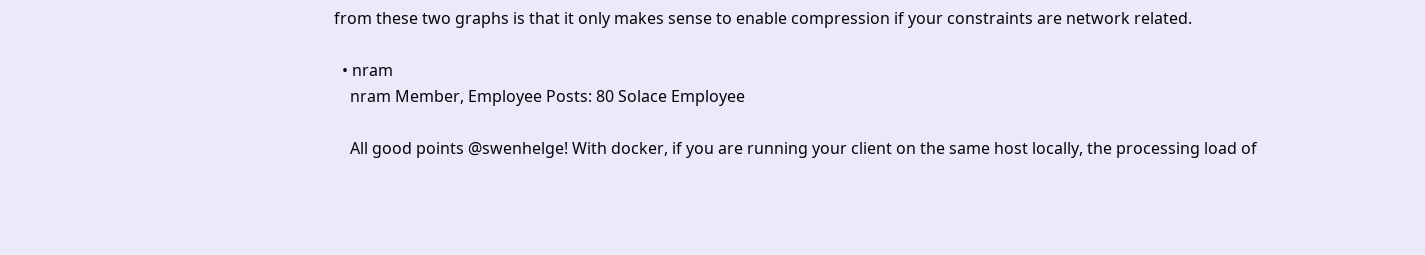from these two graphs is that it only makes sense to enable compression if your constraints are network related.

  • nram
    nram Member, Employee Posts: 80 Solace Employee

    All good points @swenhelge! With docker, if you are running your client on the same host locally, the processing load of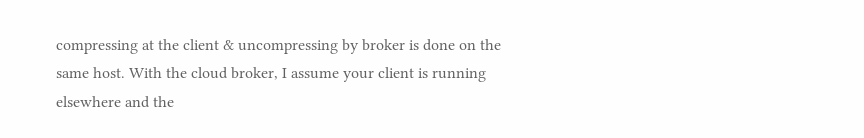compressing at the client & uncompressing by broker is done on the same host. With the cloud broker, I assume your client is running elsewhere and the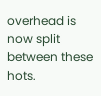overhead is now split between these hots.